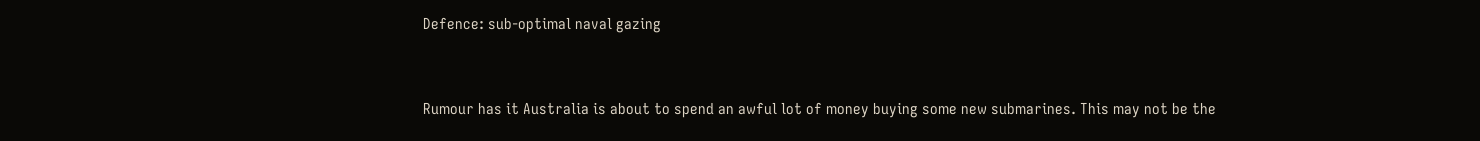Defence: sub-optimal naval gazing


Rumour has it Australia is about to spend an awful lot of money buying some new submarines. This may not be the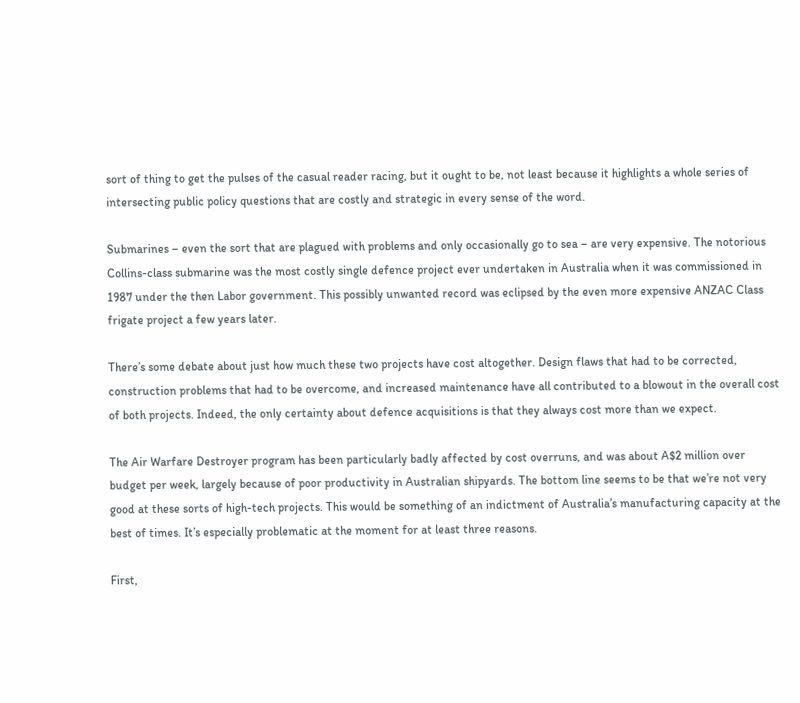sort of thing to get the pulses of the casual reader racing, but it ought to be, not least because it highlights a whole series of intersecting public policy questions that are costly and strategic in every sense of the word.

Submarines – even the sort that are plagued with problems and only occasionally go to sea – are very expensive. The notorious Collins-class submarine was the most costly single defence project ever undertaken in Australia when it was commissioned in 1987 under the then Labor government. This possibly unwanted record was eclipsed by the even more expensive ANZAC Class frigate project a few years later.

There’s some debate about just how much these two projects have cost altogether. Design flaws that had to be corrected, construction problems that had to be overcome, and increased maintenance have all contributed to a blowout in the overall cost of both projects. Indeed, the only certainty about defence acquisitions is that they always cost more than we expect.

The Air Warfare Destroyer program has been particularly badly affected by cost overruns, and was about A$2 million over budget per week, largely because of poor productivity in Australian shipyards. The bottom line seems to be that we’re not very good at these sorts of high-tech projects. This would be something of an indictment of Australia’s manufacturing capacity at the best of times. It’s especially problematic at the moment for at least three reasons.

First,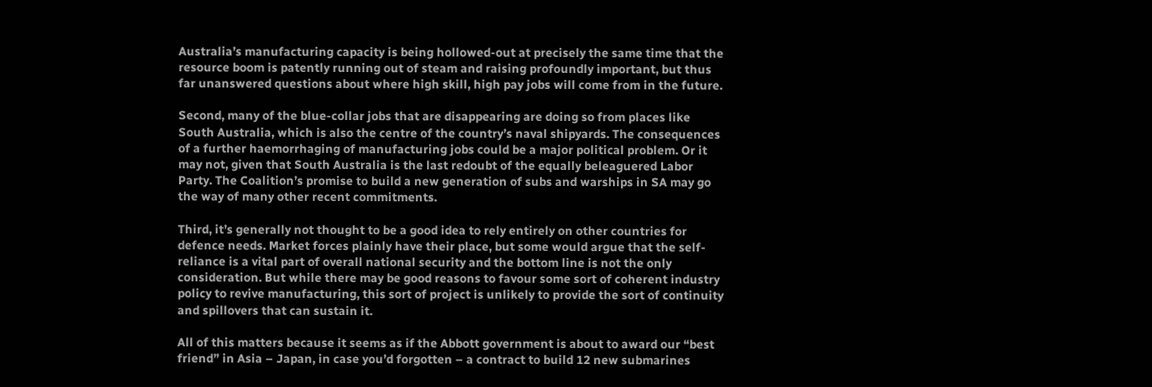Australia’s manufacturing capacity is being hollowed-out at precisely the same time that the resource boom is patently running out of steam and raising profoundly important, but thus far unanswered questions about where high skill, high pay jobs will come from in the future.

Second, many of the blue-collar jobs that are disappearing are doing so from places like South Australia, which is also the centre of the country’s naval shipyards. The consequences of a further haemorrhaging of manufacturing jobs could be a major political problem. Or it may not, given that South Australia is the last redoubt of the equally beleaguered Labor Party. The Coalition’s promise to build a new generation of subs and warships in SA may go the way of many other recent commitments.

Third, it’s generally not thought to be a good idea to rely entirely on other countries for defence needs. Market forces plainly have their place, but some would argue that the self-reliance is a vital part of overall national security and the bottom line is not the only consideration. But while there may be good reasons to favour some sort of coherent industry policy to revive manufacturing, this sort of project is unlikely to provide the sort of continuity and spillovers that can sustain it.

All of this matters because it seems as if the Abbott government is about to award our “best friend” in Asia – Japan, in case you’d forgotten – a contract to build 12 new submarines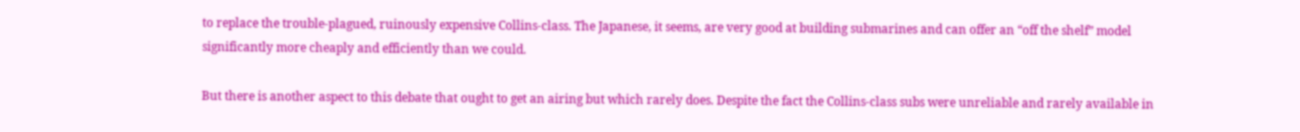to replace the trouble-plagued, ruinously expensive Collins-class. The Japanese, it seems, are very good at building submarines and can offer an “off the shelf” model significantly more cheaply and efficiently than we could.

But there is another aspect to this debate that ought to get an airing but which rarely does. Despite the fact the Collins-class subs were unreliable and rarely available in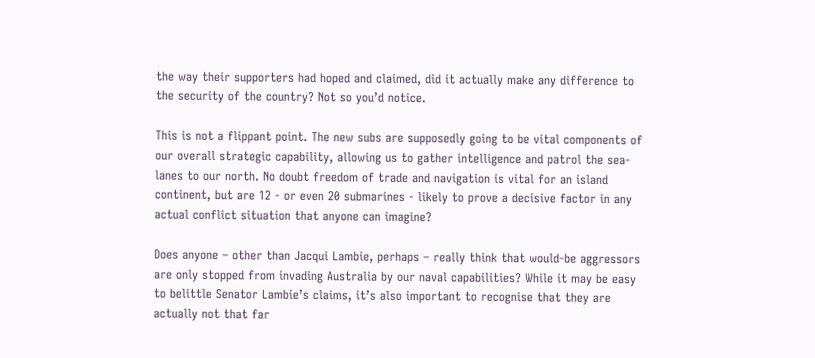the way their supporters had hoped and claimed, did it actually make any difference to the security of the country? Not so you’d notice.

This is not a flippant point. The new subs are supposedly going to be vital components of our overall strategic capability, allowing us to gather intelligence and patrol the sea-lanes to our north. No doubt freedom of trade and navigation is vital for an island continent, but are 12 - or even 20 submarines - likely to prove a decisive factor in any actual conflict situation that anyone can imagine?

Does anyone – other than Jacqui Lambie, perhaps – really think that would-be aggressors are only stopped from invading Australia by our naval capabilities? While it may be easy to belittle Senator Lambie’s claims, it’s also important to recognise that they are actually not that far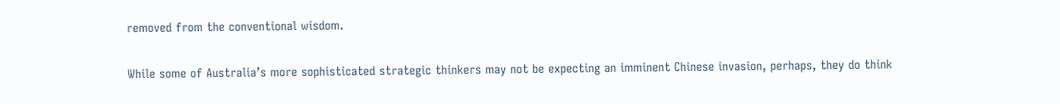removed from the conventional wisdom.

While some of Australia’s more sophisticated strategic thinkers may not be expecting an imminent Chinese invasion, perhaps, they do think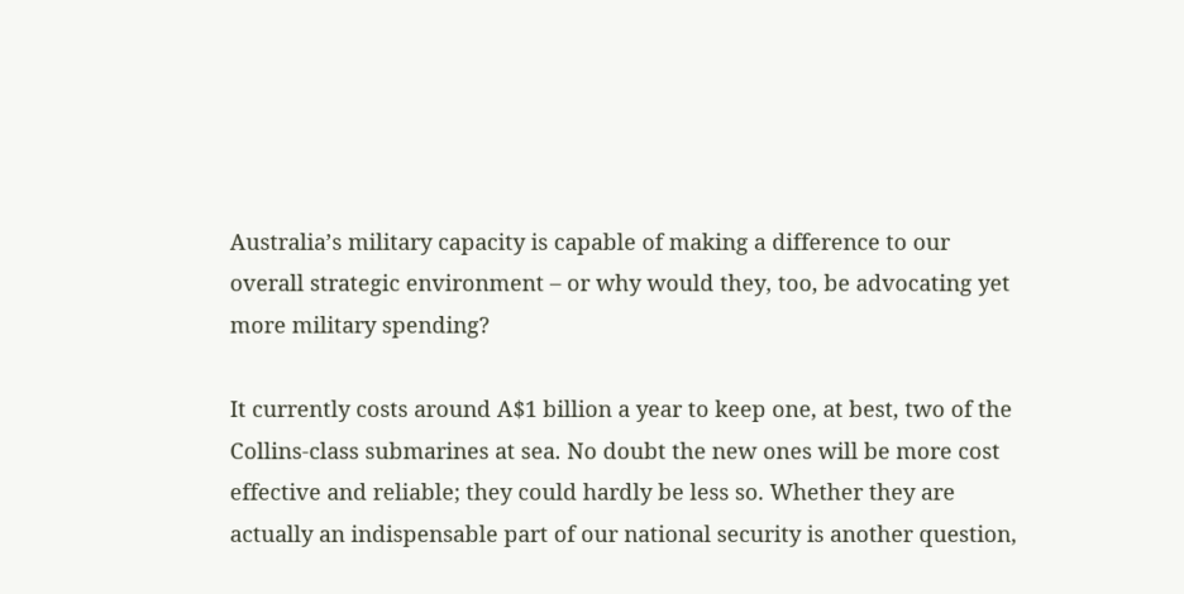Australia’s military capacity is capable of making a difference to our overall strategic environment – or why would they, too, be advocating yet more military spending?

It currently costs around A$1 billion a year to keep one, at best, two of the Collins-class submarines at sea. No doubt the new ones will be more cost effective and reliable; they could hardly be less so. Whether they are actually an indispensable part of our national security is another question,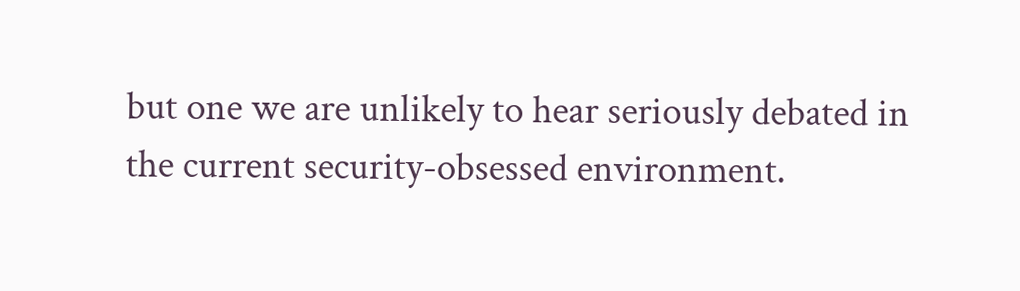but one we are unlikely to hear seriously debated in the current security-obsessed environment.